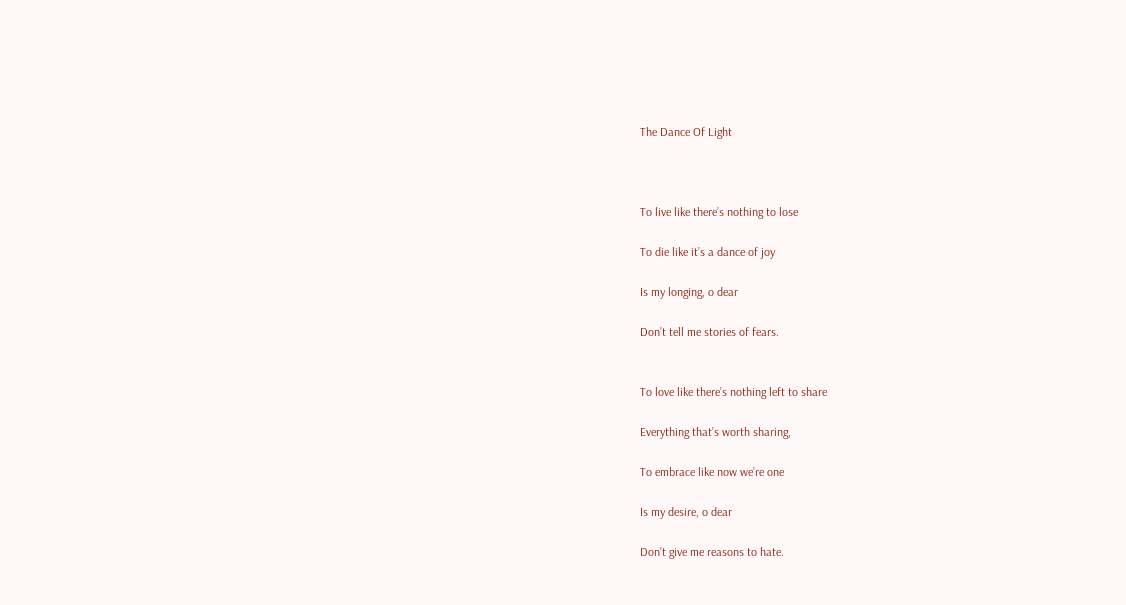The Dance Of Light



To live like there’s nothing to lose

To die like it’s a dance of joy

Is my longing, o dear

Don’t tell me stories of fears.


To love like there’s nothing left to share

Everything that’s worth sharing,

To embrace like now we’re one

Is my desire, o dear

Don’t give me reasons to hate.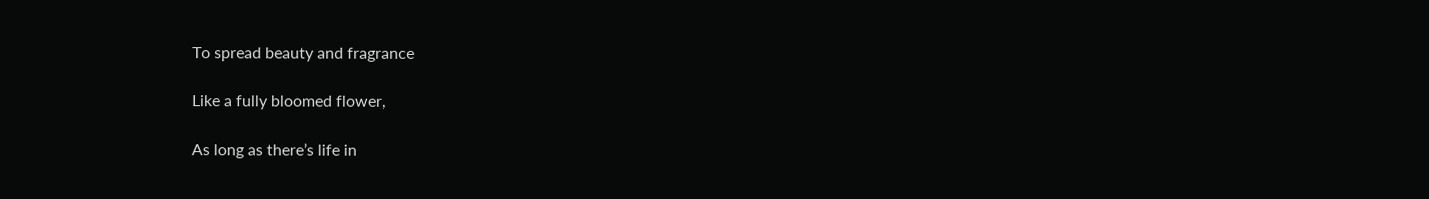To spread beauty and fragrance

Like a fully bloomed flower,

As long as there’s life in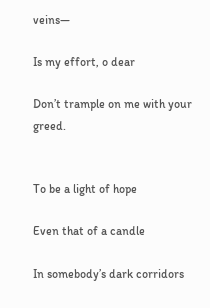veins—

Is my effort, o dear

Don’t trample on me with your greed.


To be a light of hope

Even that of a candle

In somebody’s dark corridors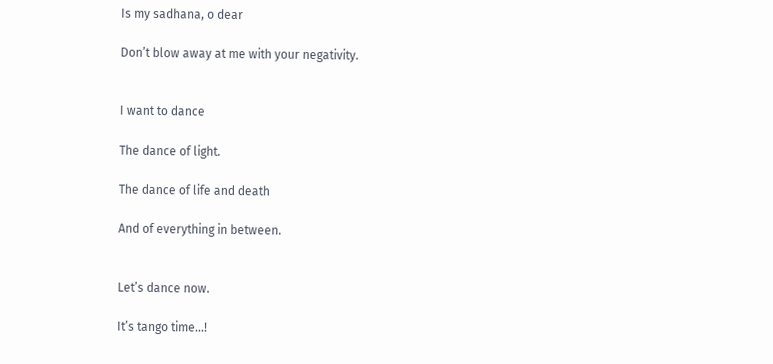Is my sadhana, o dear

Don’t blow away at me with your negativity.


I want to dance

The dance of light.

The dance of life and death

And of everything in between.


Let’s dance now.

It’s tango time…!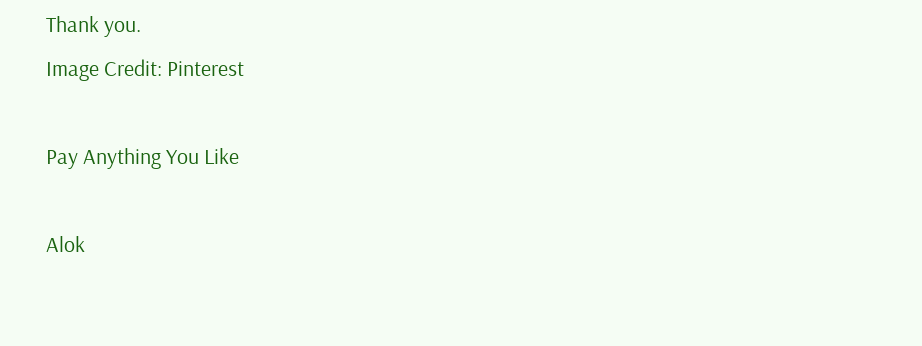Thank you.
Image Credit: Pinterest

Pay Anything You Like

Alok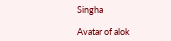Singha

Avatar of alok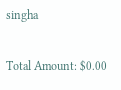singha

Total Amount: $0.00